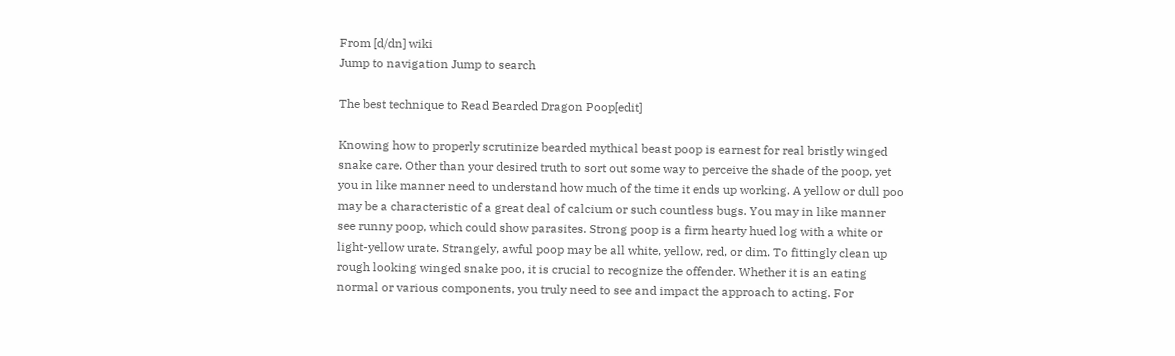From [d/dn] wiki
Jump to navigation Jump to search

The best technique to Read Bearded Dragon Poop[edit]

Knowing how to properly scrutinize bearded mythical beast poop is earnest for real bristly winged snake care. Other than your desired truth to sort out some way to perceive the shade of the poop, yet you in like manner need to understand how much of the time it ends up working. A yellow or dull poo may be a characteristic of a great deal of calcium or such countless bugs. You may in like manner see runny poop, which could show parasites. Strong poop is a firm hearty hued log with a white or light-yellow urate. Strangely, awful poop may be all white, yellow, red, or dim. To fittingly clean up rough looking winged snake poo, it is crucial to recognize the offender. Whether it is an eating normal or various components, you truly need to see and impact the approach to acting. For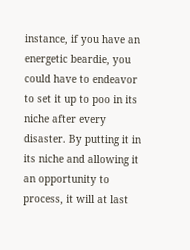instance, if you have an energetic beardie, you could have to endeavor to set it up to poo in its niche after every disaster. By putting it in its niche and allowing it an opportunity to process, it will at last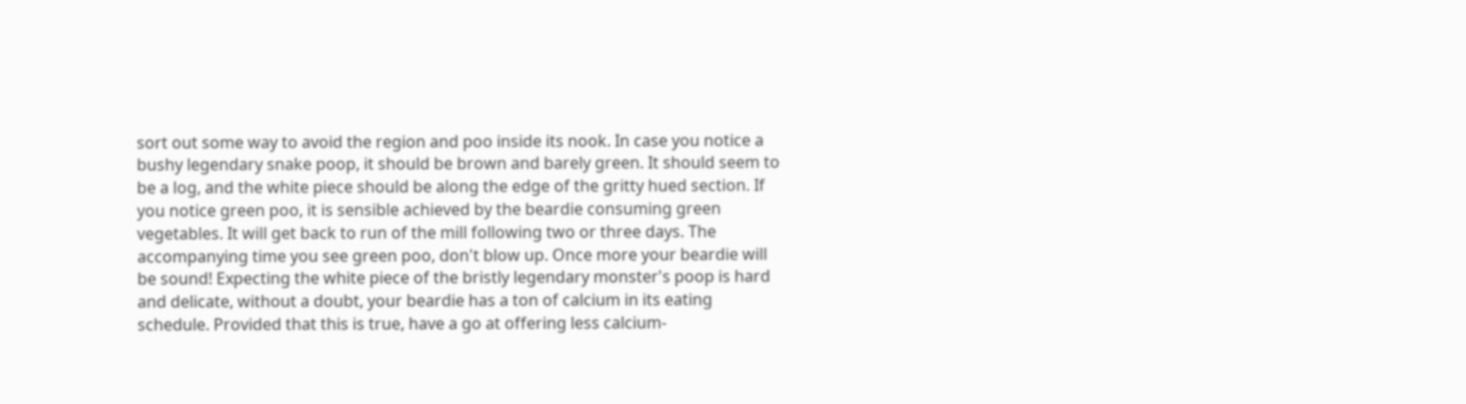sort out some way to avoid the region and poo inside its nook. In case you notice a bushy legendary snake poop, it should be brown and barely green. It should seem to be a log, and the white piece should be along the edge of the gritty hued section. If you notice green poo, it is sensible achieved by the beardie consuming green vegetables. It will get back to run of the mill following two or three days. The accompanying time you see green poo, don't blow up. Once more your beardie will be sound! Expecting the white piece of the bristly legendary monster's poop is hard and delicate, without a doubt, your beardie has a ton of calcium in its eating schedule. Provided that this is true, have a go at offering less calcium-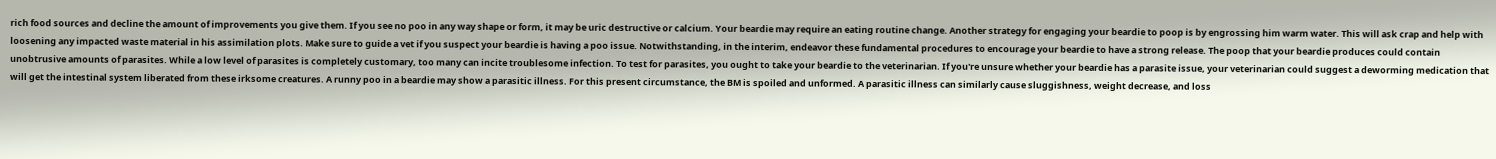rich food sources and decline the amount of improvements you give them. If you see no poo in any way shape or form, it may be uric destructive or calcium. Your beardie may require an eating routine change. Another strategy for engaging your beardie to poop is by engrossing him warm water. This will ask crap and help with loosening any impacted waste material in his assimilation plots. Make sure to guide a vet if you suspect your beardie is having a poo issue. Notwithstanding, in the interim, endeavor these fundamental procedures to encourage your beardie to have a strong release. The poop that your beardie produces could contain unobtrusive amounts of parasites. While a low level of parasites is completely customary, too many can incite troublesome infection. To test for parasites, you ought to take your beardie to the veterinarian. If you're unsure whether your beardie has a parasite issue, your veterinarian could suggest a deworming medication that will get the intestinal system liberated from these irksome creatures. A runny poo in a beardie may show a parasitic illness. For this present circumstance, the BM is spoiled and unformed. A parasitic illness can similarly cause sluggishness, weight decrease, and loss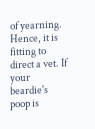of yearning. Hence, it is fitting to direct a vet. If your beardie's poop is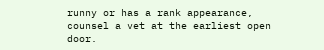runny or has a rank appearance, counsel a vet at the earliest open door.